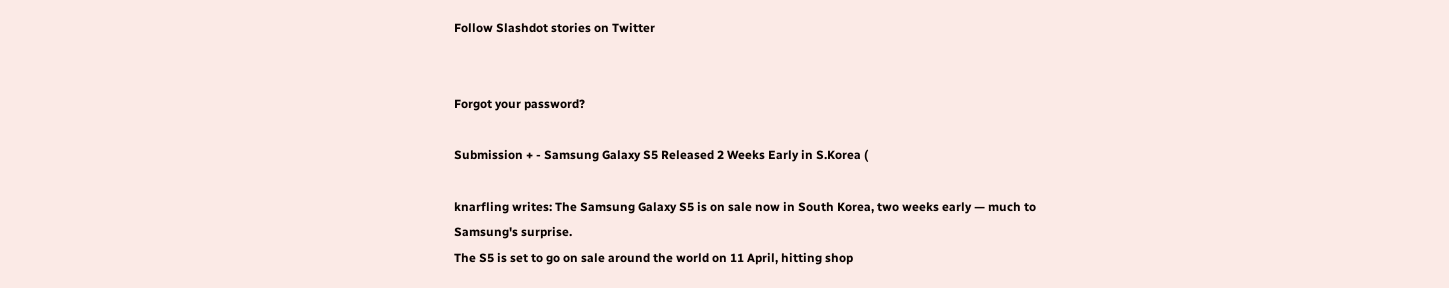Follow Slashdot stories on Twitter


Forgot your password?

Submission + - Samsung Galaxy S5 Released 2 Weeks Early in S.Korea (

knarfling writes: The Samsung Galaxy S5 is on sale now in South Korea, two weeks early — much to Samsung's surprise.
The S5 is set to go on sale around the world on 11 April, hitting shop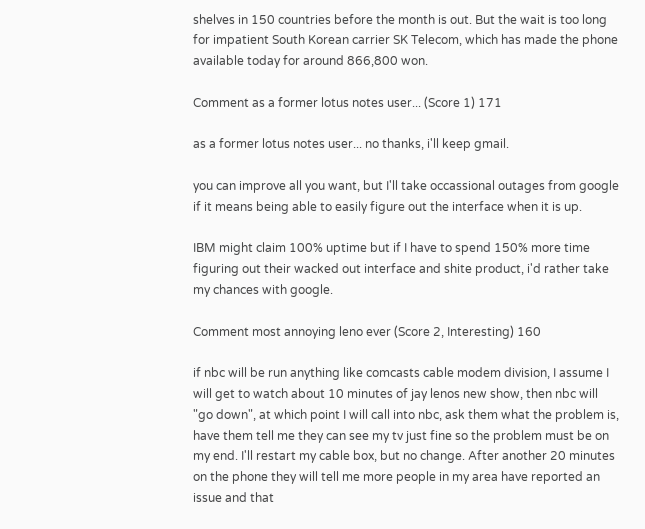shelves in 150 countries before the month is out. But the wait is too long for impatient South Korean carrier SK Telecom, which has made the phone available today for around 866,800 won.

Comment as a former lotus notes user... (Score 1) 171

as a former lotus notes user... no thanks, i'll keep gmail.

you can improve all you want, but I'll take occassional outages from google if it means being able to easily figure out the interface when it is up.

IBM might claim 100% uptime but if I have to spend 150% more time figuring out their wacked out interface and shite product, i'd rather take my chances with google.

Comment most annoying leno ever (Score 2, Interesting) 160

if nbc will be run anything like comcasts cable modem division, I assume I will get to watch about 10 minutes of jay lenos new show, then nbc will "go down", at which point I will call into nbc, ask them what the problem is, have them tell me they can see my tv just fine so the problem must be on my end. I'll restart my cable box, but no change. After another 20 minutes on the phone they will tell me more people in my area have reported an issue and that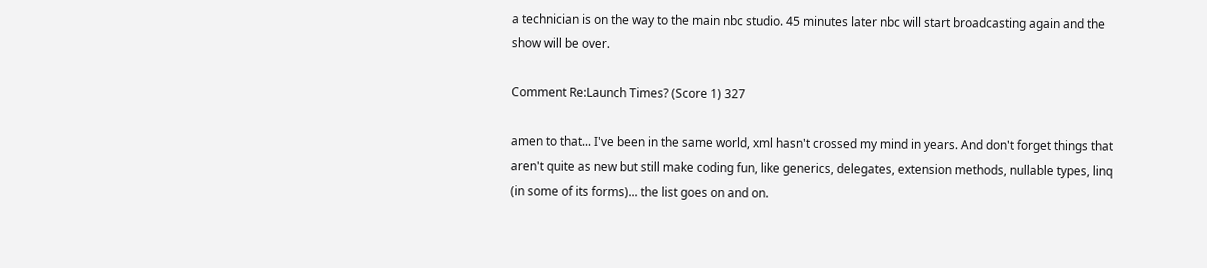a technician is on the way to the main nbc studio. 45 minutes later nbc will start broadcasting again and the show will be over.

Comment Re:Launch Times? (Score 1) 327

amen to that... I've been in the same world, xml hasn't crossed my mind in years. And don't forget things that aren't quite as new but still make coding fun, like generics, delegates, extension methods, nullable types, linq (in some of its forms)... the list goes on and on.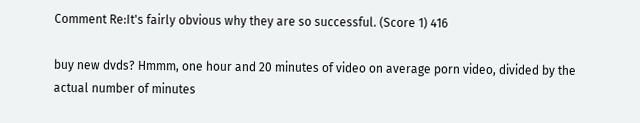Comment Re:It's fairly obvious why they are so successful. (Score 1) 416

buy new dvds? Hmmm, one hour and 20 minutes of video on average porn video, divided by the actual number of minutes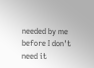needed by me before I don't need it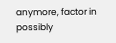anymore, factor in possibly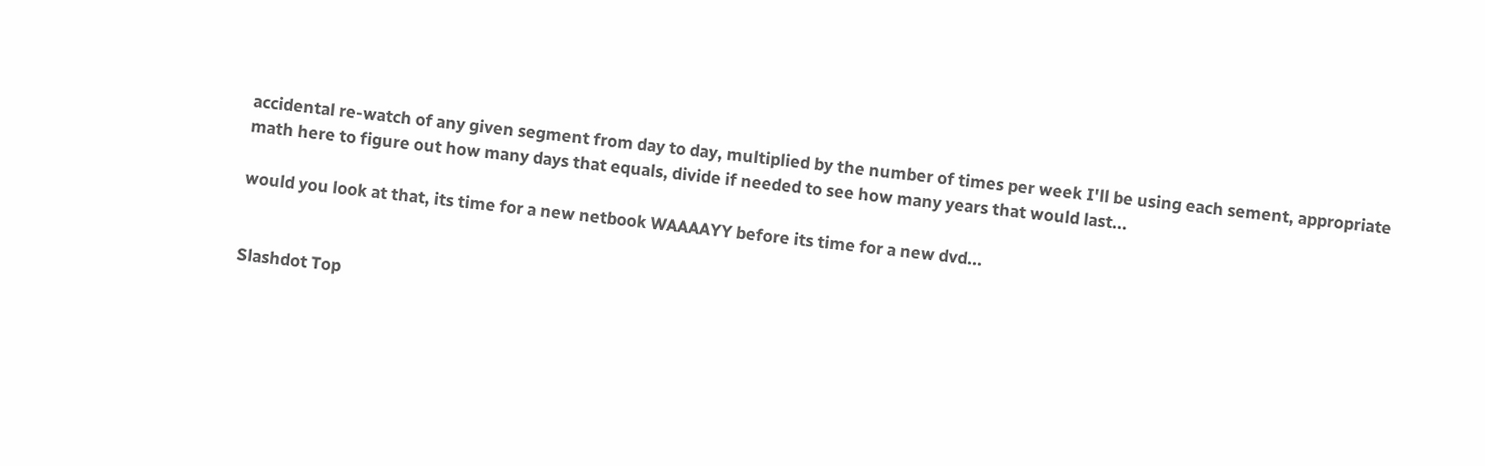accidental re-watch of any given segment from day to day, multiplied by the number of times per week I'll be using each sement, appropriate math here to figure out how many days that equals, divide if needed to see how many years that would last...

would you look at that, its time for a new netbook WAAAAYY before its time for a new dvd...


Slashdot Top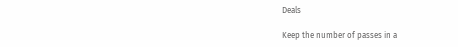Deals

Keep the number of passes in a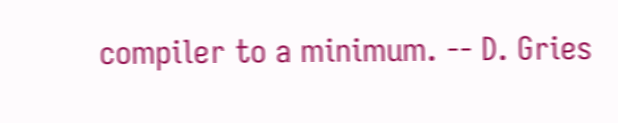compiler to a minimum. -- D. Gries